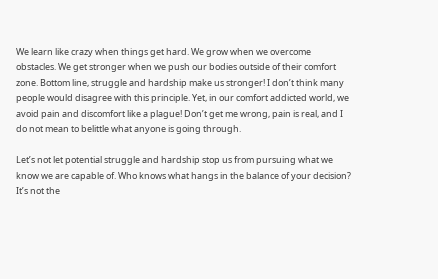We learn like crazy when things get hard. We grow when we overcome obstacles. We get stronger when we push our bodies outside of their comfort zone. Bottom line, struggle and hardship make us stronger! I don’t think many people would disagree with this principle. Yet, in our comfort addicted world, we avoid pain and discomfort like a plague! Don’t get me wrong, pain is real, and I do not mean to belittle what anyone is going through.

Let’s not let potential struggle and hardship stop us from pursuing what we know we are capable of. Who knows what hangs in the balance of your decision? It’s not the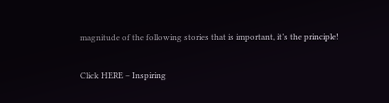magnitude of the following stories that is important, it’s the principle!

Click HERE – Inspiring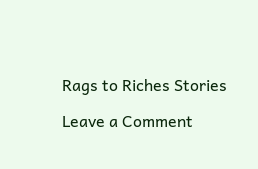Rags to Riches Stories

Leave a Comment